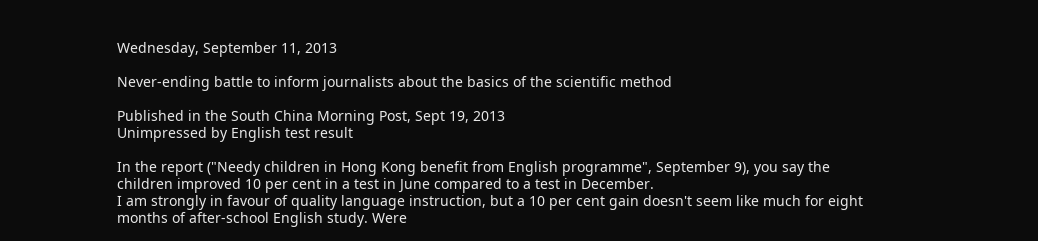Wednesday, September 11, 2013

Never-ending battle to inform journalists about the basics of the scientific method

Published in the South China Morning Post, Sept 19, 2013
Unimpressed by English test result

In the report ("Needy children in Hong Kong benefit from English programme", September 9), you say the children improved 10 per cent in a test in June compared to a test in December.
I am strongly in favour of quality language instruction, but a 10 per cent gain doesn't seem like much for eight months of after-school English study. Were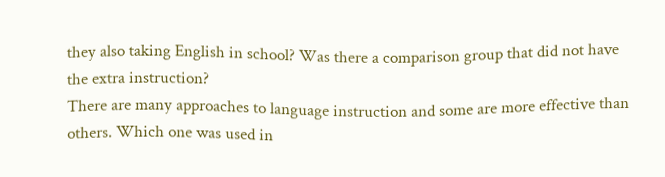they also taking English in school? Was there a comparison group that did not have the extra instruction?
There are many approaches to language instruction and some are more effective than others. Which one was used in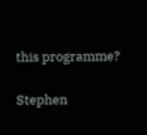this programme?

Stephen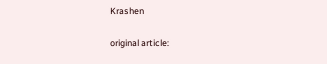Krashen

original article: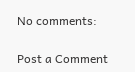No comments:

Post a Comment